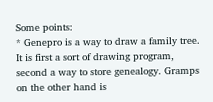Some points:
* Genepro is a way to draw a family tree. It is first a sort of drawing program, second a way to store genealogy. Gramps on the other hand is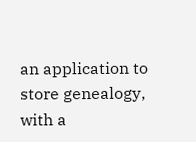an application to store genealogy, with a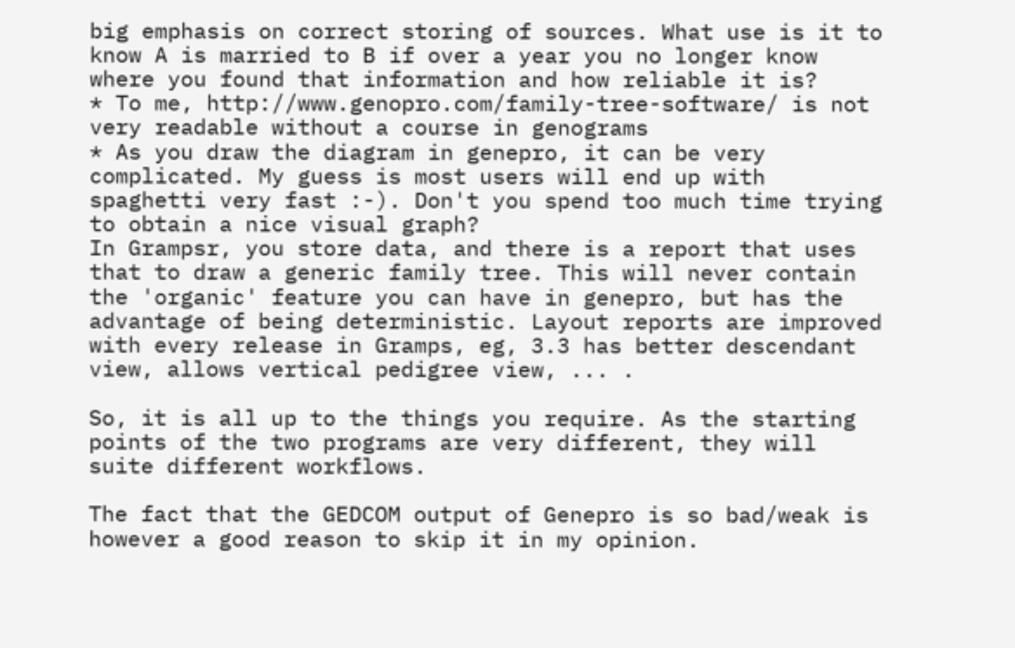big emphasis on correct storing of sources. What use is it to know A is married to B if over a year you no longer know where you found that information and how reliable it is?
* To me, http://www.genopro.com/family-tree-software/ is not very readable without a course in genograms
* As you draw the diagram in genepro, it can be very complicated. My guess is most users will end up with spaghetti very fast :-). Don't you spend too much time trying to obtain a nice visual graph?
In Grampsr, you store data, and there is a report that uses that to draw a generic family tree. This will never contain the 'organic' feature you can have in genepro, but has the advantage of being deterministic. Layout reports are improved with every release in Gramps, eg, 3.3 has better descendant view, allows vertical pedigree view, ... .

So, it is all up to the things you require. As the starting points of the two programs are very different, they will suite different workflows.

The fact that the GEDCOM output of Genepro is so bad/weak is however a good reason to skip it in my opinion.